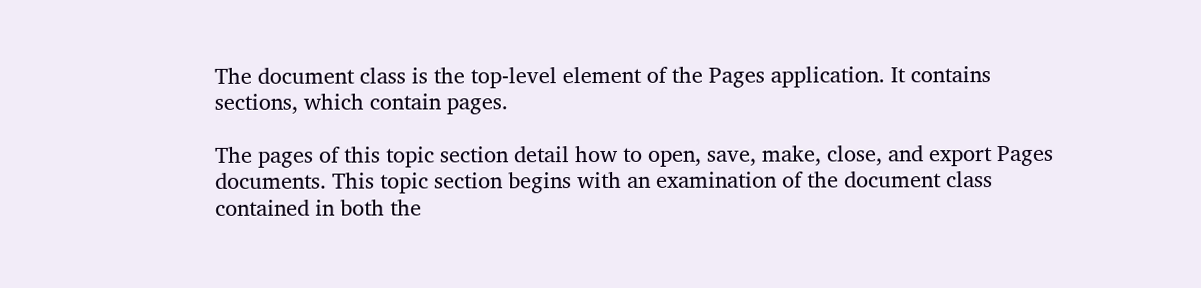The document class is the top-level element of the Pages application. It contains sections, which contain pages.

The pages of this topic section detail how to open, save, make, close, and export Pages documents. This topic section begins with an examination of the document class contained in both the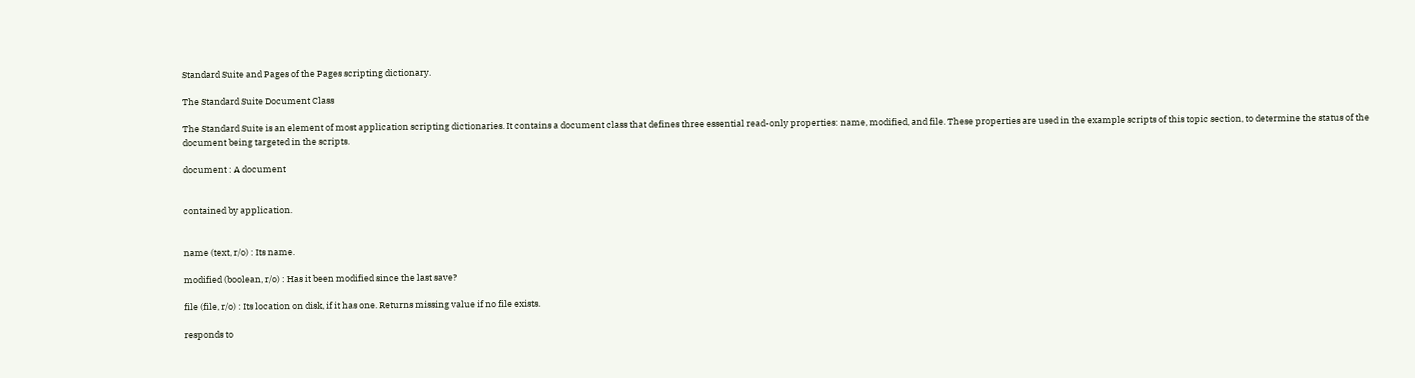Standard Suite and Pages of the Pages scripting dictionary.

The Standard Suite Document Class

The Standard Suite is an element of most application scripting dictionaries. It contains a document class that defines three essential read-only properties: name, modified, and file. These properties are used in the example scripts of this topic section, to determine the status of the document being targeted in the scripts.

document : A document


contained by application.


name (text, r/o) : Its name.

modified (boolean, r/o) : Has it been modified since the last save?

file (file, r/o) : Its location on disk, if it has one. Returns missing value if no file exists.

responds to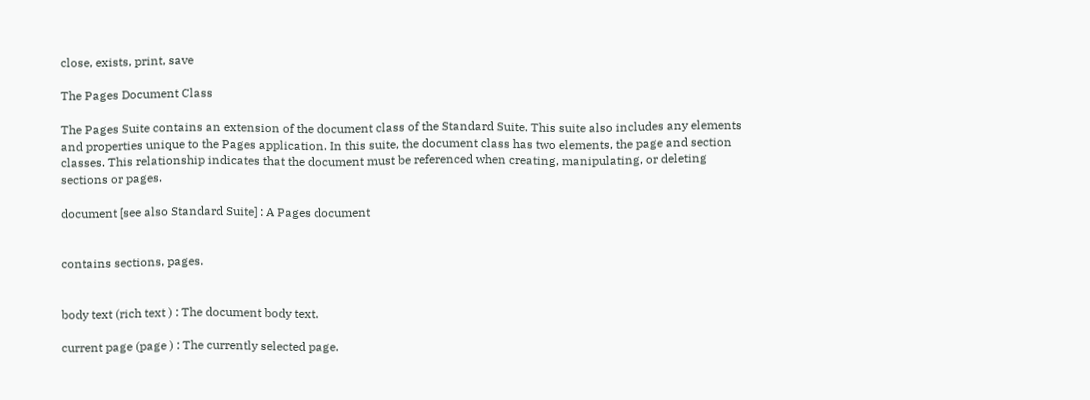close, exists, print, save

The Pages Document Class

The Pages Suite contains an extension of the document class of the Standard Suite. This suite also includes any elements and properties unique to the Pages application. In this suite, the document class has two elements, the page and section classes. This relationship indicates that the document must be referenced when creating, manipulating, or deleting sections or pages.

document [see also Standard Suite] : A Pages document


contains sections, pages.


body text (rich text ) : The document body text.

current page (page ) : The currently selected page.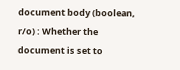document body (boolean, r/o) : Whether the document is set to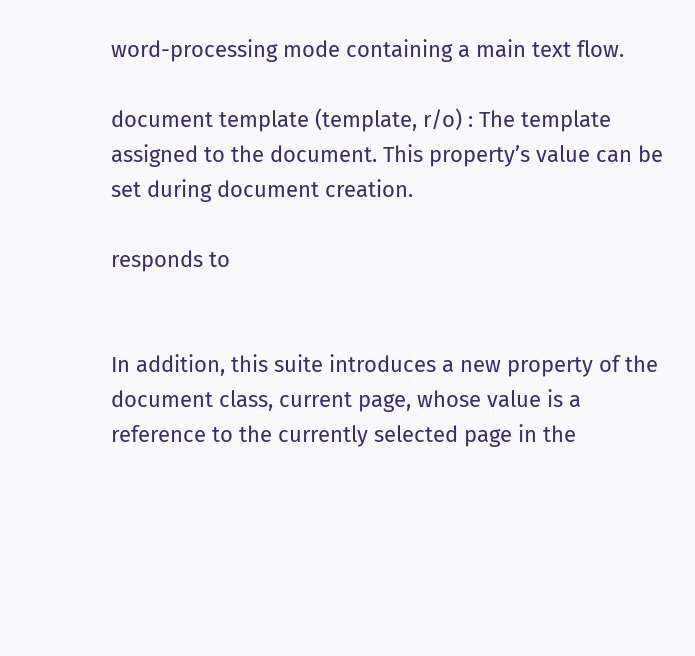word-processing mode containing a main text flow.

document template (template, r/o) : The template assigned to the document. This property’s value can be set during document creation.

responds to


In addition, this suite introduces a new property of the document class, current page, whose value is a reference to the currently selected page in the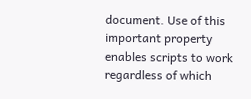document. Use of this important property enables scripts to work regardless of which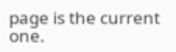page is the current one.